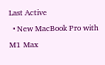Last Active
  • New MacBook Pro with M1 Max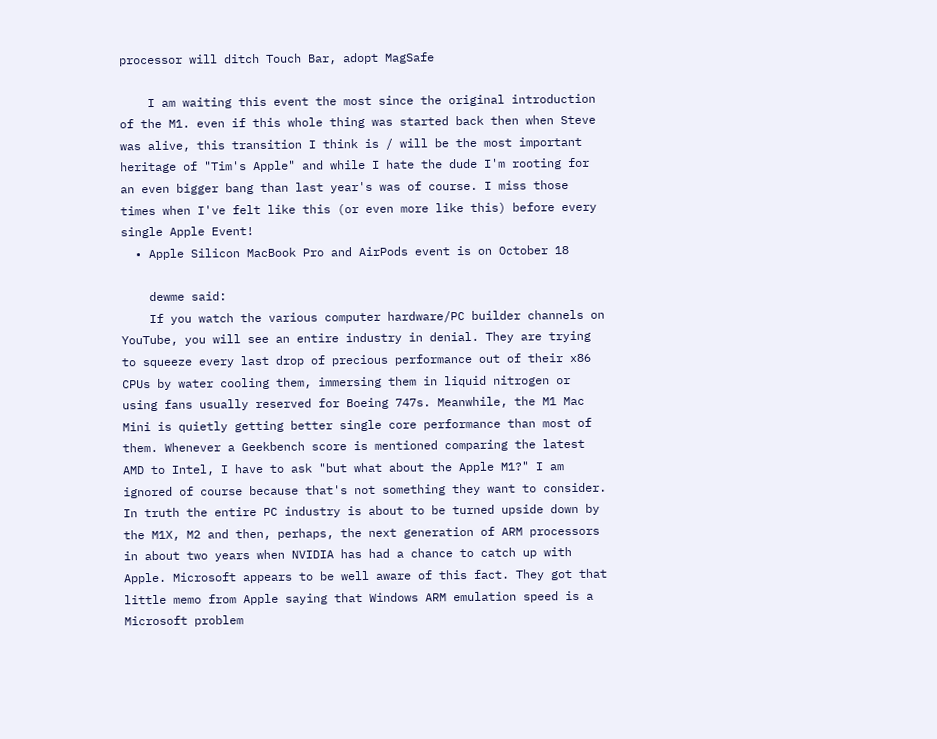processor will ditch Touch Bar, adopt MagSafe

    I am waiting this event the most since the original introduction of the M1. even if this whole thing was started back then when Steve was alive, this transition I think is / will be the most important heritage of "Tim's Apple" and while I hate the dude I'm rooting for an even bigger bang than last year's was of course. I miss those times when I've felt like this (or even more like this) before every single Apple Event!
  • Apple Silicon MacBook Pro and AirPods event is on October 18

    dewme said:
    If you watch the various computer hardware/PC builder channels on YouTube, you will see an entire industry in denial. They are trying to squeeze every last drop of precious performance out of their x86 CPUs by water cooling them, immersing them in liquid nitrogen or using fans usually reserved for Boeing 747s. Meanwhile, the M1 Mac Mini is quietly getting better single core performance than most of them. Whenever a Geekbench score is mentioned comparing the latest AMD to Intel, I have to ask "but what about the Apple M1?" I am ignored of course because that's not something they want to consider. In truth the entire PC industry is about to be turned upside down by the M1X, M2 and then, perhaps, the next generation of ARM processors in about two years when NVIDIA has had a chance to catch up with Apple. Microsoft appears to be well aware of this fact. They got that little memo from Apple saying that Windows ARM emulation speed is a Microsoft problem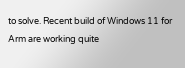to solve. Recent build of Windows 11 for Arm are working quite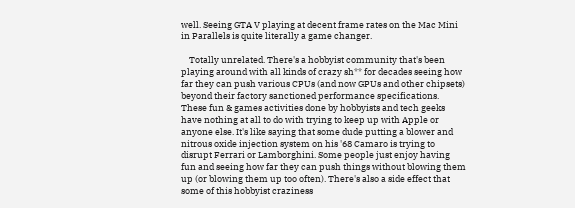well. Seeing GTA V playing at decent frame rates on the Mac Mini in Parallels is quite literally a game changer.

    Totally unrelated. There's a hobbyist community that's been playing around with all kinds of crazy sh** for decades seeing how far they can push various CPUs (and now GPUs and other chipsets) beyond their factory sanctioned performance specifications. These fun & games activities done by hobbyists and tech geeks have nothing at all to do with trying to keep up with Apple or anyone else. It's like saying that some dude putting a blower and nitrous oxide injection system on his '68 Camaro is trying to disrupt Ferrari or Lamborghini. Some people just enjoy having fun and seeing how far they can push things without blowing them up (or blowing them up too often). There's also a side effect that some of this hobbyist craziness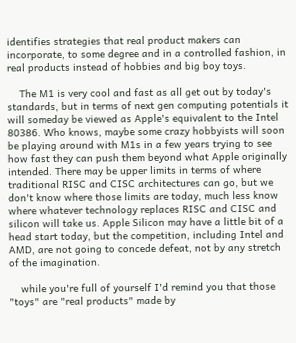identifies strategies that real product makers can incorporate, to some degree and in a controlled fashion, in real products instead of hobbies and big boy toys.

    The M1 is very cool and fast as all get out by today's standards, but in terms of next gen computing potentials it will someday be viewed as Apple's equivalent to the Intel 80386. Who knows, maybe some crazy hobbyists will soon be playing around with M1s in a few years trying to see how fast they can push them beyond what Apple originally intended. There may be upper limits in terms of where traditional RISC and CISC architectures can go, but we don't know where those limits are today, much less know where whatever technology replaces RISC and CISC and silicon will take us. Apple Silicon may have a little bit of a head start today, but the competition, including Intel and AMD, are not going to concede defeat, not by any stretch of the imagination.

    while you're full of yourself I'd remind you that those "toys" are "real products" made by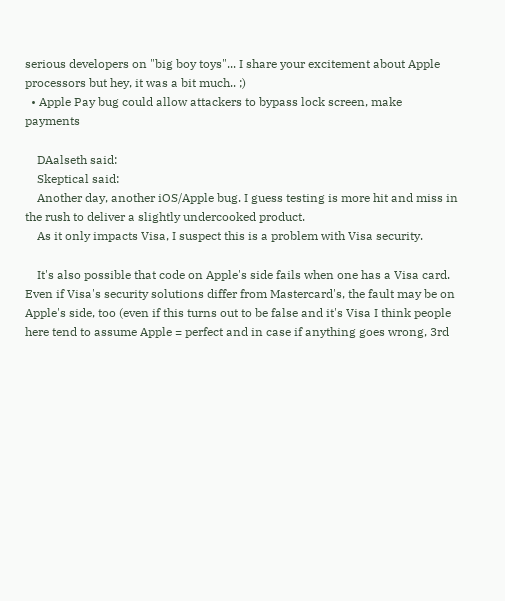serious developers on "big boy toys"... I share your excitement about Apple processors but hey, it was a bit much.. ;)
  • Apple Pay bug could allow attackers to bypass lock screen, make payments

    DAalseth said:
    Skeptical said:
    Another day, another iOS/Apple bug. I guess testing is more hit and miss in the rush to deliver a slightly undercooked product.
    As it only impacts Visa, I suspect this is a problem with Visa security.

    It's also possible that code on Apple's side fails when one has a Visa card. Even if Visa's security solutions differ from Mastercard's, the fault may be on Apple's side, too (even if this turns out to be false and it's Visa I think people here tend to assume Apple = perfect and in case if anything goes wrong, 3rd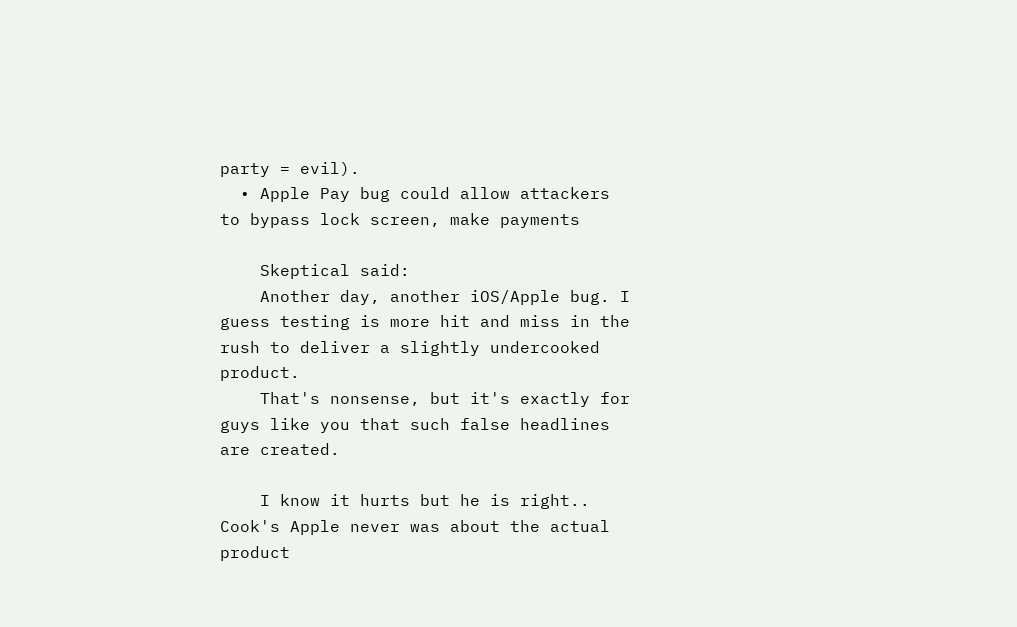party = evil).
  • Apple Pay bug could allow attackers to bypass lock screen, make payments

    Skeptical said:
    Another day, another iOS/Apple bug. I guess testing is more hit and miss in the rush to deliver a slightly undercooked product.
    That's nonsense, but it's exactly for guys like you that such false headlines are created.

    I know it hurts but he is right.. Cook's Apple never was about the actual product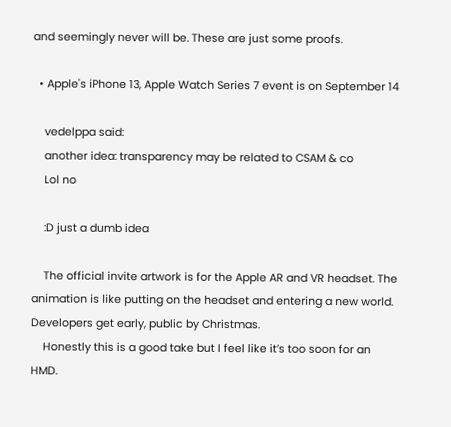and seemingly never will be. These are just some proofs.

  • Apple's iPhone 13, Apple Watch Series 7 event is on September 14

    vedelppa said:
    another idea: transparency may be related to CSAM & co
    Lol no

    :D just a dumb idea

    The official invite artwork is for the Apple AR and VR headset. The animation is like putting on the headset and entering a new world. Developers get early, public by Christmas.
    Honestly this is a good take but I feel like it’s too soon for an HMD.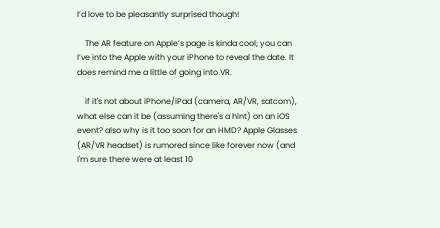I’d love to be pleasantly surprised though!

    The AR feature on Apple’s page is kinda cool; you can I’ve into the Apple with your iPhone to reveal the date. It does remind me a little of going into VR.

    if it's not about iPhone/iPad (camera, AR/VR, satcom), what else can it be (assuming there's a hint) on an iOS event? also why is it too soon for an HMD? Apple Glasses (AR/VR headset) is rumored since like forever now (and I'm sure there were at least 10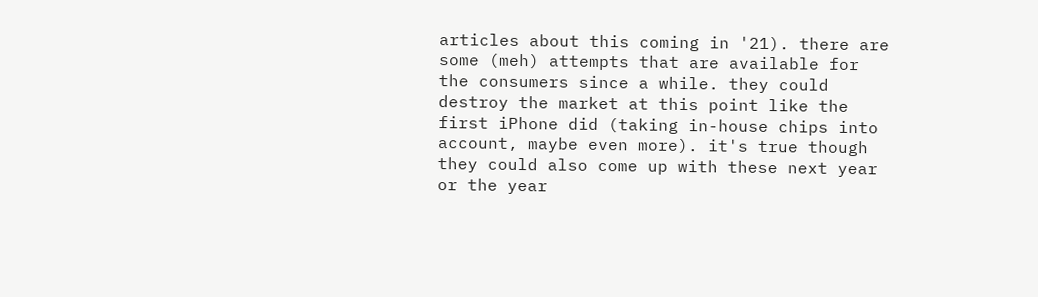articles about this coming in '21). there are some (meh) attempts that are available for the consumers since a while. they could destroy the market at this point like the first iPhone did (taking in-house chips into account, maybe even more). it's true though they could also come up with these next year or the year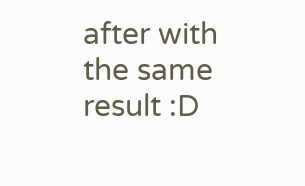after with the same result :D